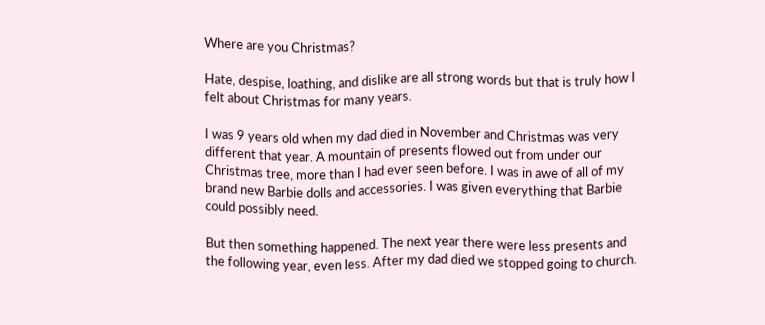Where are you Christmas?

Hate, despise, loathing, and dislike are all strong words but that is truly how I felt about Christmas for many years.

I was 9 years old when my dad died in November and Christmas was very different that year. A mountain of presents flowed out from under our Christmas tree, more than I had ever seen before. I was in awe of all of my brand new Barbie dolls and accessories. I was given everything that Barbie could possibly need.

But then something happened. The next year there were less presents and the following year, even less. After my dad died we stopped going to church.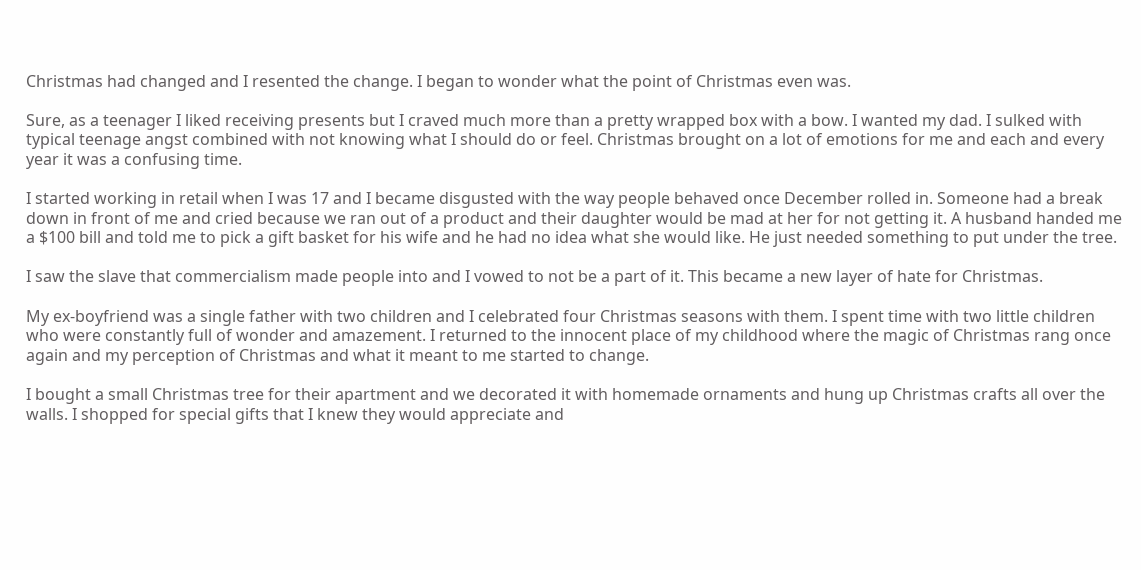Christmas had changed and I resented the change. I began to wonder what the point of Christmas even was.

Sure, as a teenager I liked receiving presents but I craved much more than a pretty wrapped box with a bow. I wanted my dad. I sulked with typical teenage angst combined with not knowing what I should do or feel. Christmas brought on a lot of emotions for me and each and every year it was a confusing time.

I started working in retail when I was 17 and I became disgusted with the way people behaved once December rolled in. Someone had a break down in front of me and cried because we ran out of a product and their daughter would be mad at her for not getting it. A husband handed me a $100 bill and told me to pick a gift basket for his wife and he had no idea what she would like. He just needed something to put under the tree.

I saw the slave that commercialism made people into and I vowed to not be a part of it. This became a new layer of hate for Christmas.

My ex-boyfriend was a single father with two children and I celebrated four Christmas seasons with them. I spent time with two little children who were constantly full of wonder and amazement. I returned to the innocent place of my childhood where the magic of Christmas rang once again and my perception of Christmas and what it meant to me started to change.

I bought a small Christmas tree for their apartment and we decorated it with homemade ornaments and hung up Christmas crafts all over the walls. I shopped for special gifts that I knew they would appreciate and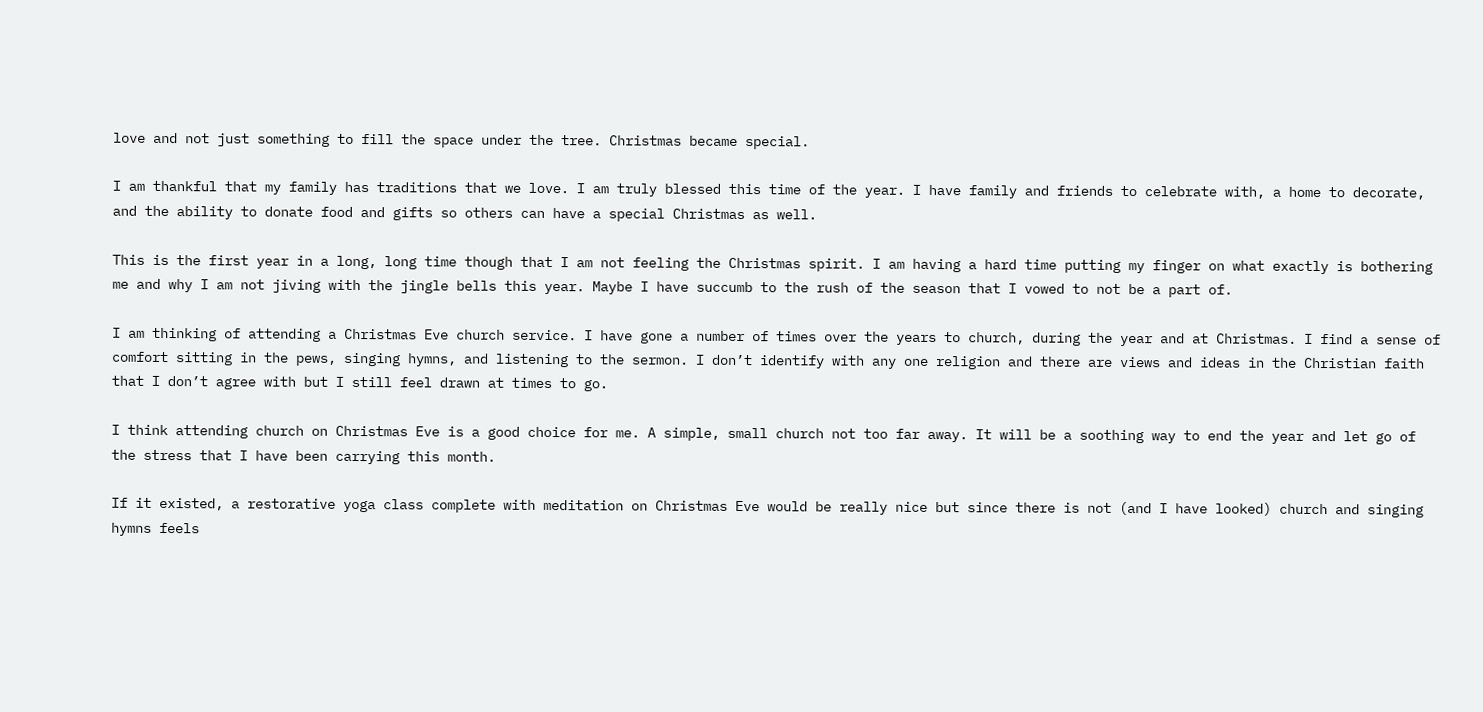love and not just something to fill the space under the tree. Christmas became special.

I am thankful that my family has traditions that we love. I am truly blessed this time of the year. I have family and friends to celebrate with, a home to decorate, and the ability to donate food and gifts so others can have a special Christmas as well.

This is the first year in a long, long time though that I am not feeling the Christmas spirit. I am having a hard time putting my finger on what exactly is bothering me and why I am not jiving with the jingle bells this year. Maybe I have succumb to the rush of the season that I vowed to not be a part of.

I am thinking of attending a Christmas Eve church service. I have gone a number of times over the years to church, during the year and at Christmas. I find a sense of comfort sitting in the pews, singing hymns, and listening to the sermon. I don’t identify with any one religion and there are views and ideas in the Christian faith that I don’t agree with but I still feel drawn at times to go.

I think attending church on Christmas Eve is a good choice for me. A simple, small church not too far away. It will be a soothing way to end the year and let go of the stress that I have been carrying this month.

If it existed, a restorative yoga class complete with meditation on Christmas Eve would be really nice but since there is not (and I have looked) church and singing hymns feels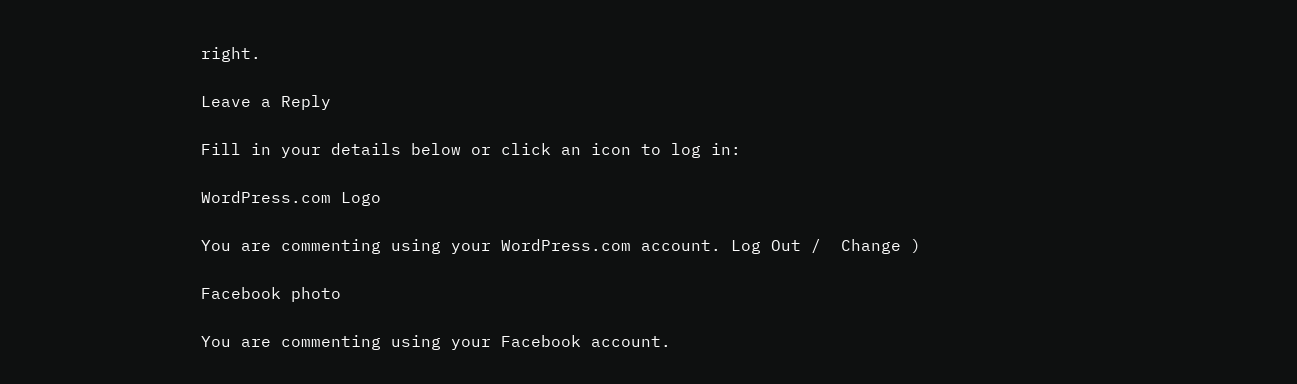right.

Leave a Reply

Fill in your details below or click an icon to log in:

WordPress.com Logo

You are commenting using your WordPress.com account. Log Out /  Change )

Facebook photo

You are commenting using your Facebook account.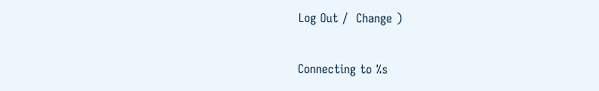Log Out /  Change )

Connecting to %s